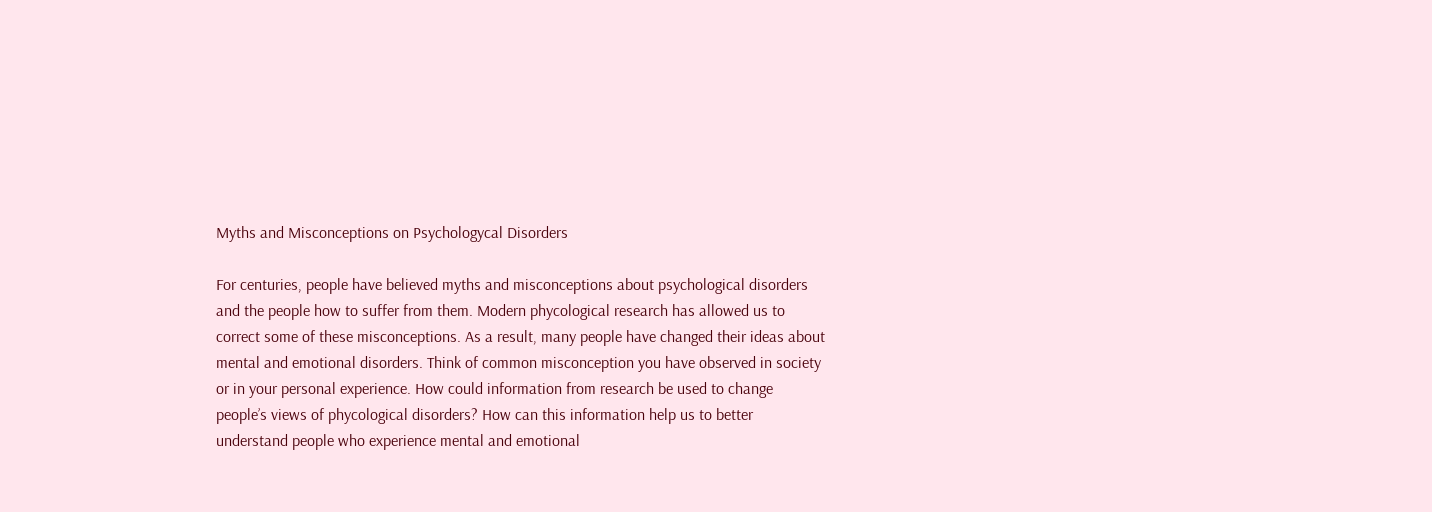Myths and Misconceptions on Psychologycal Disorders

For centuries, people have believed myths and misconceptions about psychological disorders and the people how to suffer from them. Modern phycological research has allowed us to correct some of these misconceptions. As a result, many people have changed their ideas about mental and emotional disorders. Think of common misconception you have observed in society or in your personal experience. How could information from research be used to change people’s views of phycological disorders? How can this information help us to better understand people who experience mental and emotional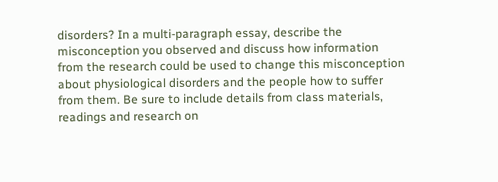disorders? In a multi-paragraph essay, describe the misconception you observed and discuss how information from the research could be used to change this misconception about physiological disorders and the people how to suffer from them. Be sure to include details from class materials, readings and research on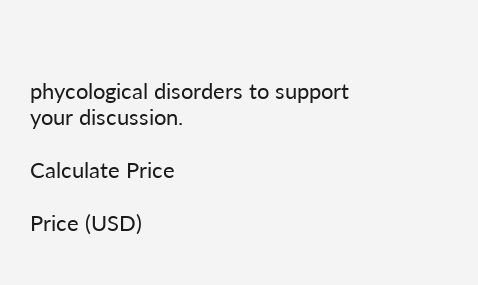phycological disorders to support your discussion.

Calculate Price

Price (USD)